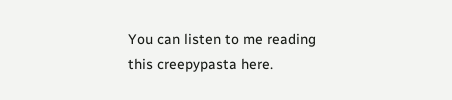You can listen to me reading this creepypasta here.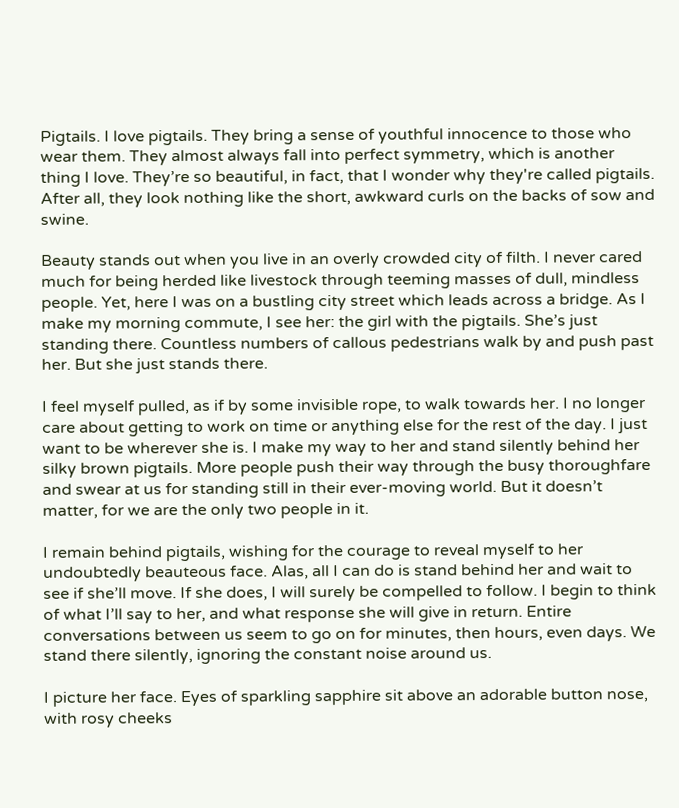Pigtails. I love pigtails. They bring a sense of youthful innocence to those who wear them. They almost always fall into perfect symmetry, which is another thing I love. They’re so beautiful, in fact, that I wonder why they're called pigtails. After all, they look nothing like the short, awkward curls on the backs of sow and swine.

Beauty stands out when you live in an overly crowded city of filth. I never cared much for being herded like livestock through teeming masses of dull, mindless people. Yet, here I was on a bustling city street which leads across a bridge. As I make my morning commute, I see her: the girl with the pigtails. She’s just standing there. Countless numbers of callous pedestrians walk by and push past her. But she just stands there.

I feel myself pulled, as if by some invisible rope, to walk towards her. I no longer care about getting to work on time or anything else for the rest of the day. I just want to be wherever she is. I make my way to her and stand silently behind her silky brown pigtails. More people push their way through the busy thoroughfare and swear at us for standing still in their ever-moving world. But it doesn’t matter, for we are the only two people in it.

I remain behind pigtails, wishing for the courage to reveal myself to her undoubtedly beauteous face. Alas, all I can do is stand behind her and wait to see if she’ll move. If she does, I will surely be compelled to follow. I begin to think of what I’ll say to her, and what response she will give in return. Entire conversations between us seem to go on for minutes, then hours, even days. We stand there silently, ignoring the constant noise around us.

I picture her face. Eyes of sparkling sapphire sit above an adorable button nose, with rosy cheeks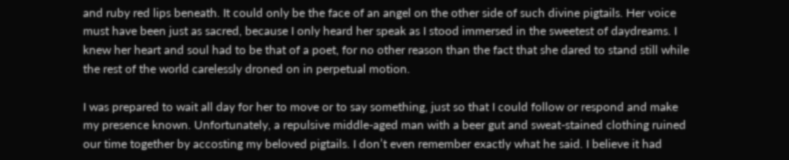and ruby red lips beneath. It could only be the face of an angel on the other side of such divine pigtails. Her voice must have been just as sacred, because I only heard her speak as I stood immersed in the sweetest of daydreams. I knew her heart and soul had to be that of a poet, for no other reason than the fact that she dared to stand still while the rest of the world carelessly droned on in perpetual motion.

I was prepared to wait all day for her to move or to say something, just so that I could follow or respond and make my presence known. Unfortunately, a repulsive middle-aged man with a beer gut and sweat-stained clothing ruined our time together by accosting my beloved pigtails. I don’t even remember exactly what he said. I believe it had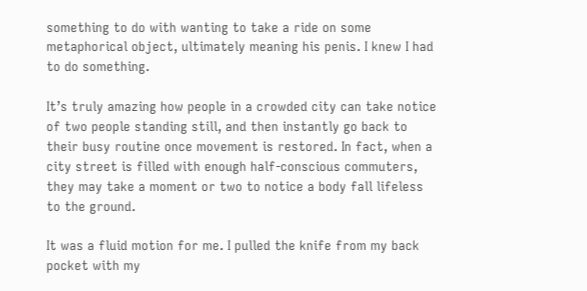something to do with wanting to take a ride on some metaphorical object, ultimately meaning his penis. I knew I had to do something.

It’s truly amazing how people in a crowded city can take notice of two people standing still, and then instantly go back to their busy routine once movement is restored. In fact, when a city street is filled with enough half-conscious commuters, they may take a moment or two to notice a body fall lifeless to the ground.

It was a fluid motion for me. I pulled the knife from my back pocket with my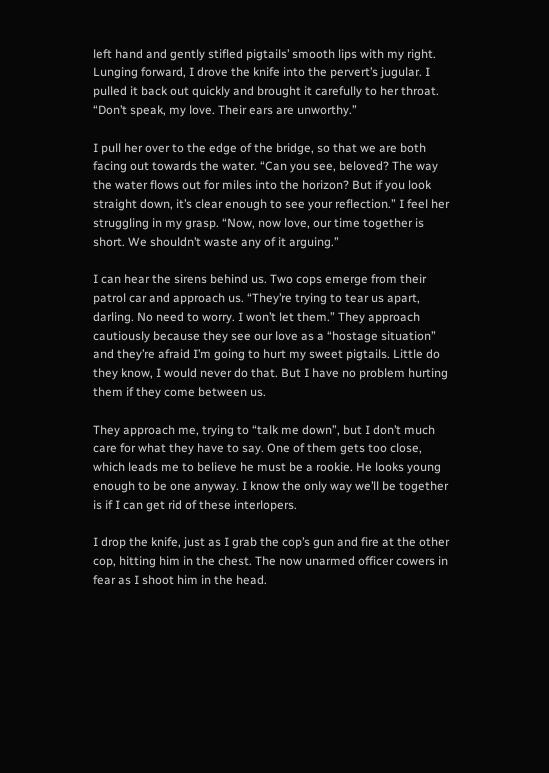left hand and gently stifled pigtails’ smooth lips with my right. Lunging forward, I drove the knife into the pervert’s jugular. I pulled it back out quickly and brought it carefully to her throat. “Don’t speak, my love. Their ears are unworthy.”

I pull her over to the edge of the bridge, so that we are both facing out towards the water. “Can you see, beloved? The way the water flows out for miles into the horizon? But if you look straight down, it’s clear enough to see your reflection.” I feel her struggling in my grasp. “Now, now love, our time together is short. We shouldn’t waste any of it arguing.”

I can hear the sirens behind us. Two cops emerge from their patrol car and approach us. “They’re trying to tear us apart, darling. No need to worry. I won’t let them.” They approach cautiously because they see our love as a “hostage situation” and they’re afraid I’m going to hurt my sweet pigtails. Little do they know, I would never do that. But I have no problem hurting them if they come between us.

They approach me, trying to “talk me down”, but I don’t much care for what they have to say. One of them gets too close, which leads me to believe he must be a rookie. He looks young enough to be one anyway. I know the only way we’ll be together is if I can get rid of these interlopers.

I drop the knife, just as I grab the cop’s gun and fire at the other cop, hitting him in the chest. The now unarmed officer cowers in fear as I shoot him in the head.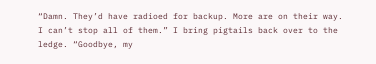“Damn. They’d have radioed for backup. More are on their way. I can’t stop all of them.” I bring pigtails back over to the ledge. “Goodbye, my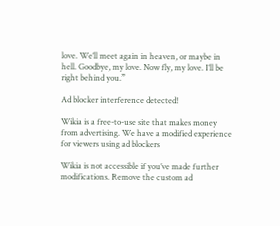love. We’ll meet again in heaven, or maybe in hell. Goodbye, my love. Now fly, my love. I’ll be right behind you.”

Ad blocker interference detected!

Wikia is a free-to-use site that makes money from advertising. We have a modified experience for viewers using ad blockers

Wikia is not accessible if you’ve made further modifications. Remove the custom ad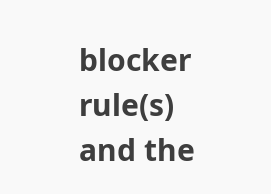blocker rule(s) and the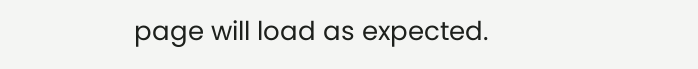page will load as expected.